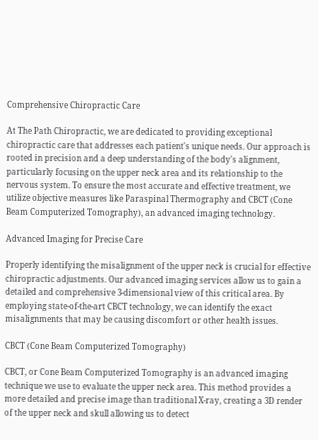Comprehensive Chiropractic Care

At The Path Chiropractic, we are dedicated to providing exceptional chiropractic care that addresses each patient's unique needs. Our approach is rooted in precision and a deep understanding of the body's alignment, particularly focusing on the upper neck area and its relationship to the nervous system. To ensure the most accurate and effective treatment, we utilize objective measures like Paraspinal Thermography and CBCT (Cone Beam Computerized Tomography), an advanced imaging technology.

Advanced Imaging for Precise Care

Properly identifying the misalignment of the upper neck is crucial for effective chiropractic adjustments. Our advanced imaging services allow us to gain a detailed and comprehensive 3-dimensional view of this critical area. By employing state-of-the-art CBCT technology, we can identify the exact misalignments that may be causing discomfort or other health issues.

CBCT (Cone Beam Computerized Tomography)

CBCT, or Cone Beam Computerized Tomography is an advanced imaging technique we use to evaluate the upper neck area. This method provides a more detailed and precise image than traditional X-ray, creating a 3D render of the upper neck and skull allowing us to detect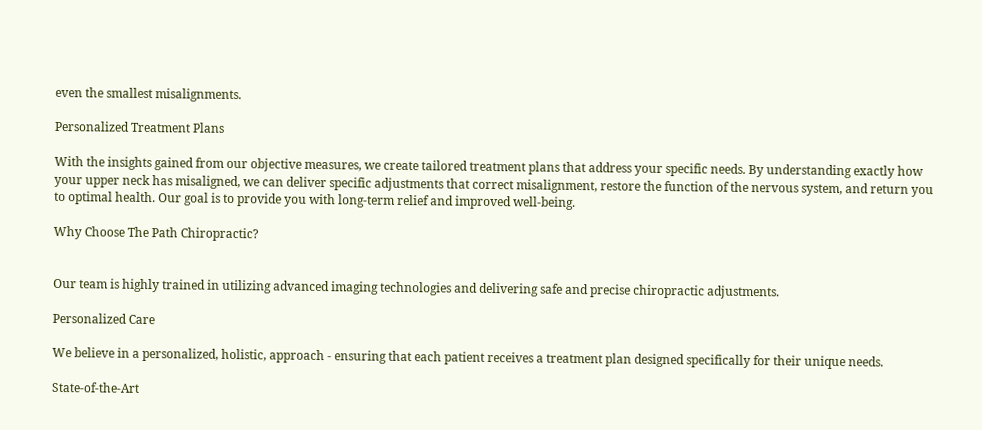even the smallest misalignments.

Personalized Treatment Plans

With the insights gained from our objective measures, we create tailored treatment plans that address your specific needs. By understanding exactly how your upper neck has misaligned, we can deliver specific adjustments that correct misalignment, restore the function of the nervous system, and return you to optimal health. Our goal is to provide you with long-term relief and improved well-being.

Why Choose The Path Chiropractic?


Our team is highly trained in utilizing advanced imaging technologies and delivering safe and precise chiropractic adjustments.

Personalized Care

We believe in a personalized, holistic, approach - ensuring that each patient receives a treatment plan designed specifically for their unique needs.

State-of-the-Art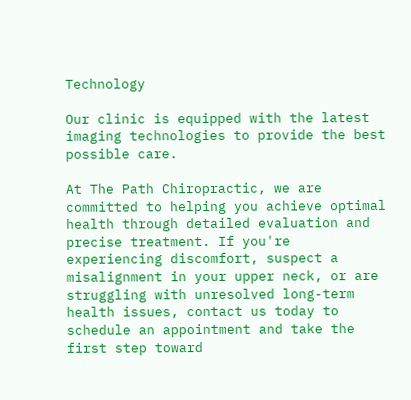Technology

Our clinic is equipped with the latest imaging technologies to provide the best possible care.

At The Path Chiropractic, we are committed to helping you achieve optimal health through detailed evaluation and precise treatment. If you're experiencing discomfort, suspect a misalignment in your upper neck, or are struggling with unresolved long-term health issues, contact us today to schedule an appointment and take the first step toward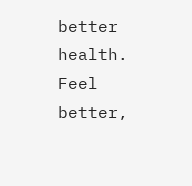better health. Feel better,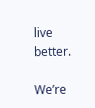live better.

We’re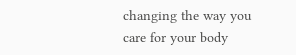changing the way you care for your body